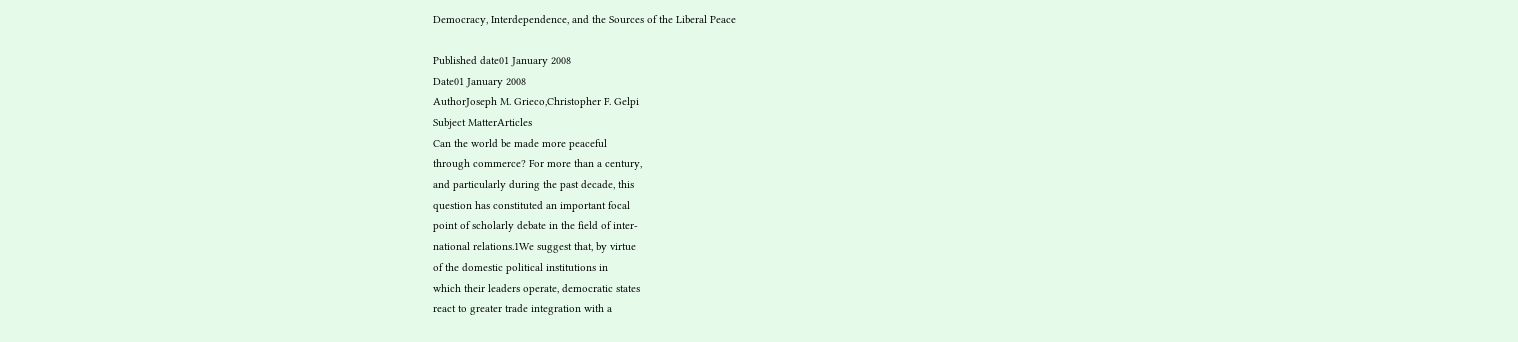Democracy, Interdependence, and the Sources of the Liberal Peace

Published date01 January 2008
Date01 January 2008
AuthorJoseph M. Grieco,Christopher F. Gelpi
Subject MatterArticles
Can the world be made more peaceful
through commerce? For more than a century,
and particularly during the past decade, this
question has constituted an important focal
point of scholarly debate in the field of inter-
national relations.1We suggest that, by virtue
of the domestic political institutions in
which their leaders operate, democratic states
react to greater trade integration with a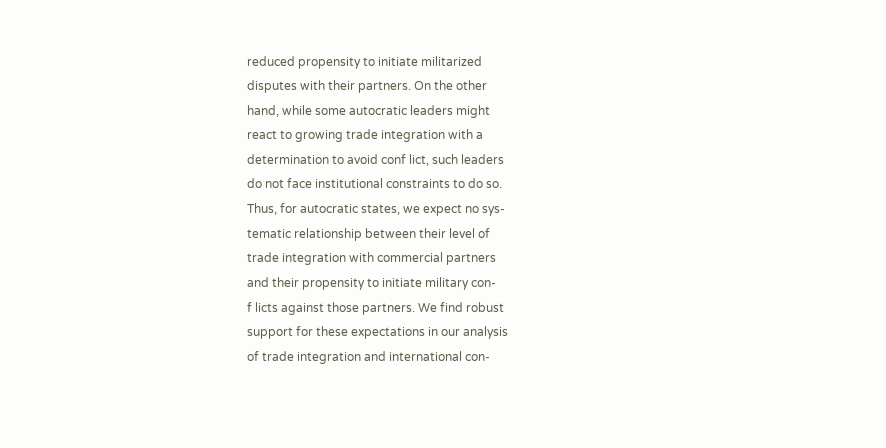reduced propensity to initiate militarized
disputes with their partners. On the other
hand, while some autocratic leaders might
react to growing trade integration with a
determination to avoid conf lict, such leaders
do not face institutional constraints to do so.
Thus, for autocratic states, we expect no sys-
tematic relationship between their level of
trade integration with commercial partners
and their propensity to initiate military con-
f licts against those partners. We find robust
support for these expectations in our analysis
of trade integration and international con-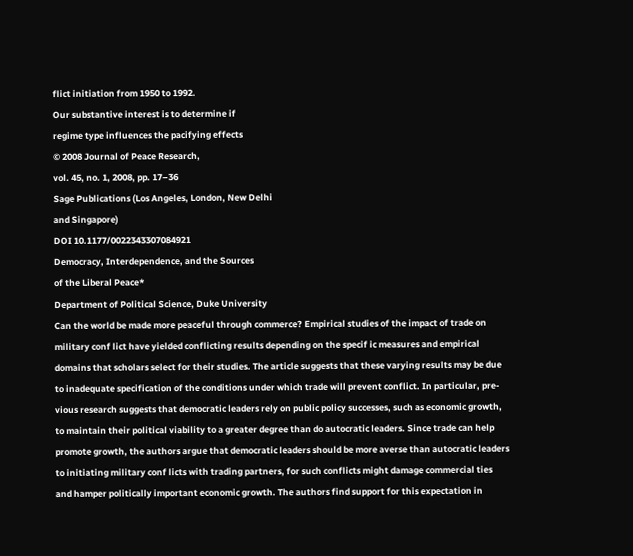flict initiation from 1950 to 1992.
Our substantive interest is to determine if
regime type influences the pacifying effects
© 2008 Journal of Peace Research,
vol. 45, no. 1, 2008, pp. 17–36
Sage Publications (Los Angeles, London, New Delhi
and Singapore)
DOI 10.1177/0022343307084921
Democracy, Interdependence, and the Sources
of the Liberal Peace*
Department of Political Science, Duke University
Can the world be made more peaceful through commerce? Empirical studies of the impact of trade on
military conf lict have yielded conflicting results depending on the specif ic measures and empirical
domains that scholars select for their studies. The article suggests that these varying results may be due
to inadequate specification of the conditions under which trade will prevent conflict. In particular, pre-
vious research suggests that democratic leaders rely on public policy successes, such as economic growth,
to maintain their political viability to a greater degree than do autocratic leaders. Since trade can help
promote growth, the authors argue that democratic leaders should be more averse than autocratic leaders
to initiating military conf licts with trading partners, for such conflicts might damage commercial ties
and hamper politically important economic growth. The authors find support for this expectation in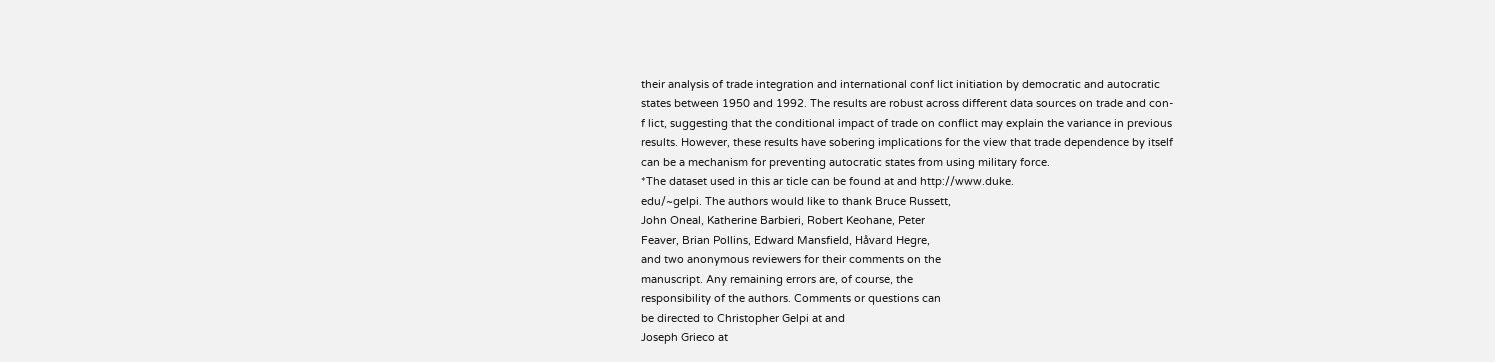their analysis of trade integration and international conf lict initiation by democratic and autocratic
states between 1950 and 1992. The results are robust across different data sources on trade and con-
f lict, suggesting that the conditional impact of trade on conflict may explain the variance in previous
results. However, these results have sobering implications for the view that trade dependence by itself
can be a mechanism for preventing autocratic states from using military force.
*The dataset used in this ar ticle can be found at and http://www.duke.
edu/~gelpi. The authors would like to thank Bruce Russett,
John Oneal, Katherine Barbieri, Robert Keohane, Peter
Feaver, Brian Pollins, Edward Mansfield, Håvard Hegre,
and two anonymous reviewers for their comments on the
manuscript. Any remaining errors are, of course, the
responsibility of the authors. Comments or questions can
be directed to Christopher Gelpi at and
Joseph Grieco at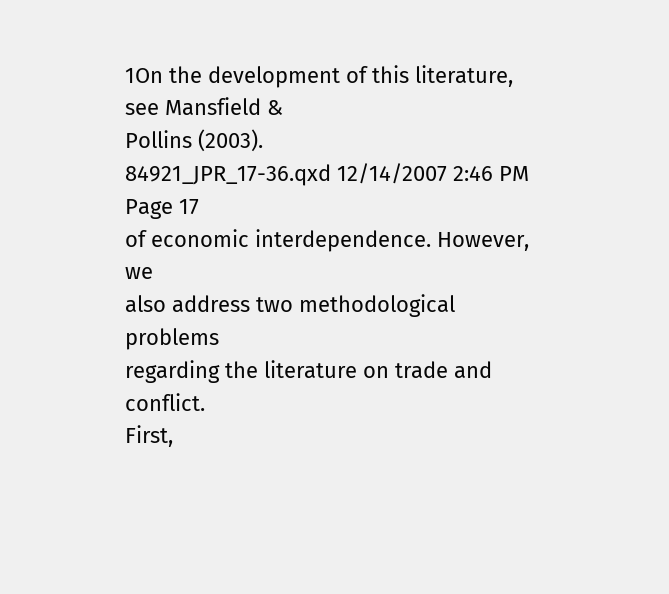1On the development of this literature, see Mansfield &
Pollins (2003).
84921_JPR_17-36.qxd 12/14/2007 2:46 PM Page 17
of economic interdependence. However, we
also address two methodological problems
regarding the literature on trade and conflict.
First,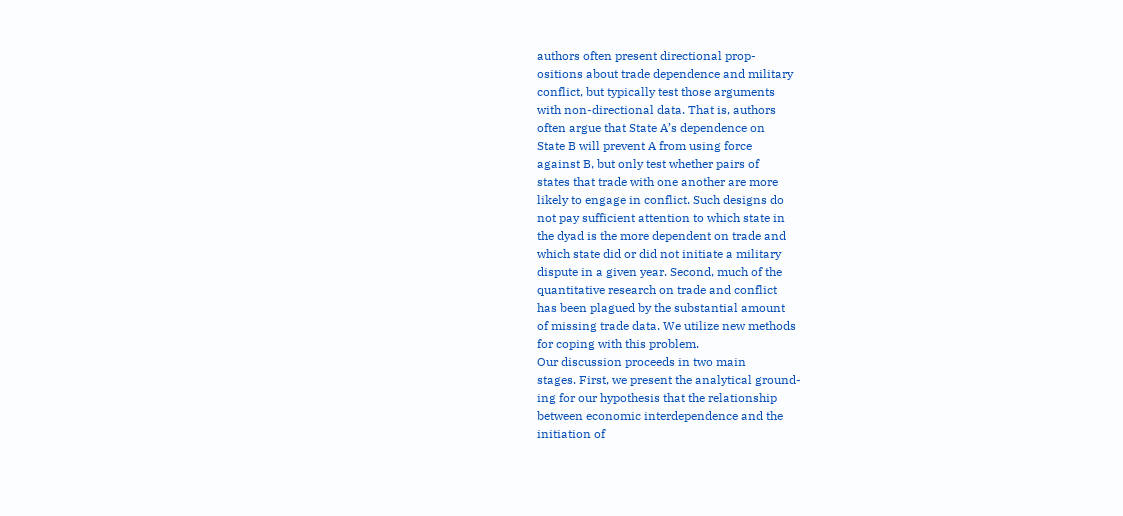authors often present directional prop-
ositions about trade dependence and military
conflict, but typically test those arguments
with non-directional data. That is, authors
often argue that State A’s dependence on
State B will prevent A from using force
against B, but only test whether pairs of
states that trade with one another are more
likely to engage in conflict. Such designs do
not pay sufficient attention to which state in
the dyad is the more dependent on trade and
which state did or did not initiate a military
dispute in a given year. Second, much of the
quantitative research on trade and conflict
has been plagued by the substantial amount
of missing trade data. We utilize new methods
for coping with this problem.
Our discussion proceeds in two main
stages. First, we present the analytical ground-
ing for our hypothesis that the relationship
between economic interdependence and the
initiation of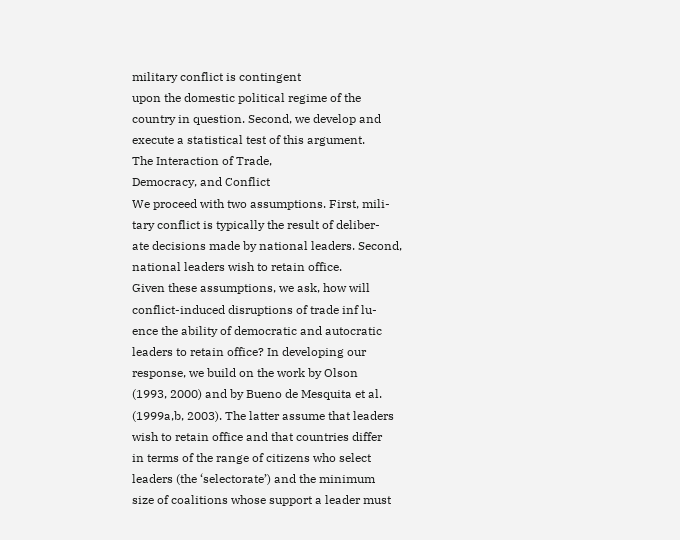military conflict is contingent
upon the domestic political regime of the
country in question. Second, we develop and
execute a statistical test of this argument.
The Interaction of Trade,
Democracy, and Conflict
We proceed with two assumptions. First, mili-
tary conflict is typically the result of deliber-
ate decisions made by national leaders. Second,
national leaders wish to retain office.
Given these assumptions, we ask, how will
conflict-induced disruptions of trade inf lu-
ence the ability of democratic and autocratic
leaders to retain office? In developing our
response, we build on the work by Olson
(1993, 2000) and by Bueno de Mesquita et al.
(1999a,b, 2003). The latter assume that leaders
wish to retain office and that countries differ
in terms of the range of citizens who select
leaders (the ‘selectorate’) and the minimum
size of coalitions whose support a leader must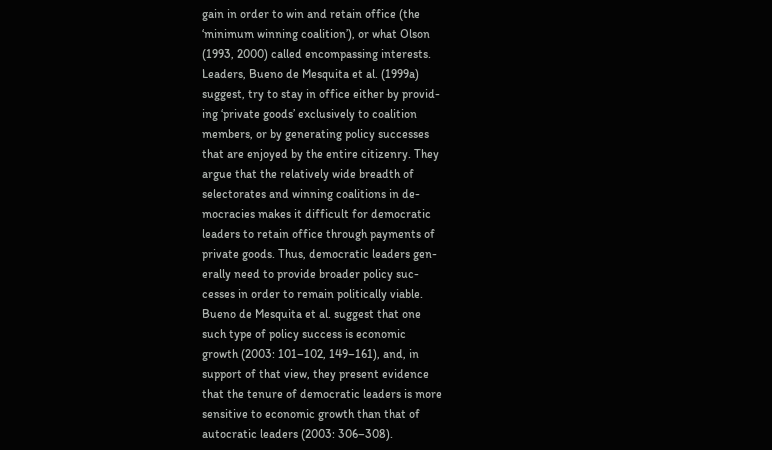gain in order to win and retain office (the
‘minimum winning coalition’), or what Olson
(1993, 2000) called encompassing interests.
Leaders, Bueno de Mesquita et al. (1999a)
suggest, try to stay in office either by provid-
ing ‘private goods’ exclusively to coalition
members, or by generating policy successes
that are enjoyed by the entire citizenry. They
argue that the relatively wide breadth of
selectorates and winning coalitions in de-
mocracies makes it difficult for democratic
leaders to retain office through payments of
private goods. Thus, democratic leaders gen-
erally need to provide broader policy suc-
cesses in order to remain politically viable.
Bueno de Mesquita et al. suggest that one
such type of policy success is economic
growth (2003: 101–102, 149–161), and, in
support of that view, they present evidence
that the tenure of democratic leaders is more
sensitive to economic growth than that of
autocratic leaders (2003: 306–308).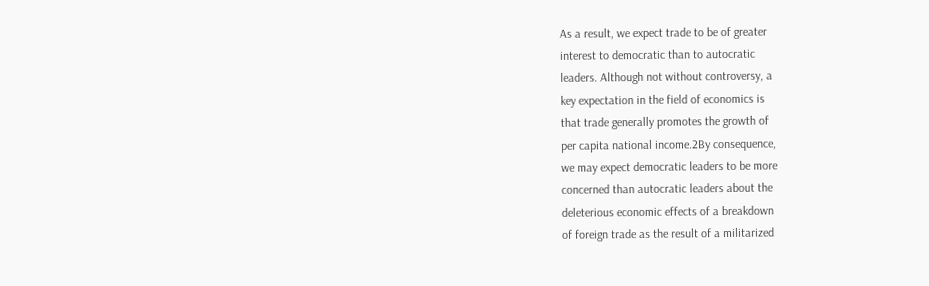As a result, we expect trade to be of greater
interest to democratic than to autocratic
leaders. Although not without controversy, a
key expectation in the field of economics is
that trade generally promotes the growth of
per capita national income.2By consequence,
we may expect democratic leaders to be more
concerned than autocratic leaders about the
deleterious economic effects of a breakdown
of foreign trade as the result of a militarized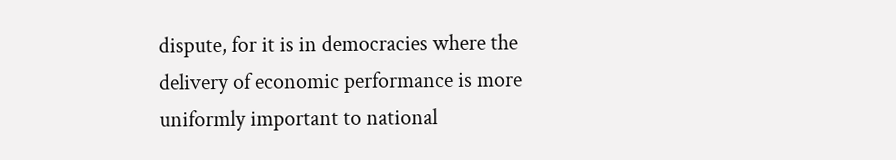dispute, for it is in democracies where the
delivery of economic performance is more
uniformly important to national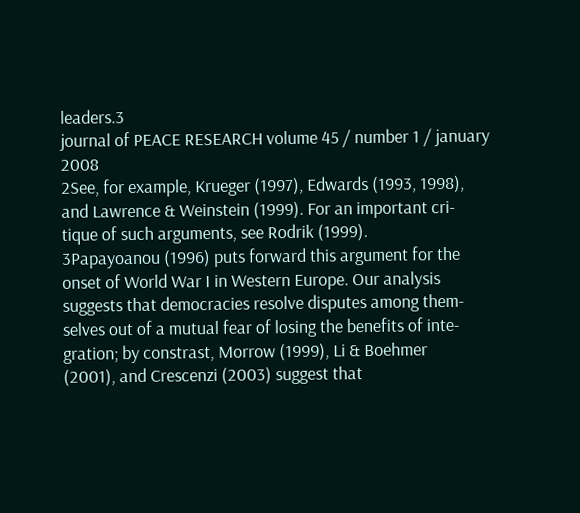leaders.3
journal of PEACE RESEARCH volume 45 / number 1 / january 2008
2See, for example, Krueger (1997), Edwards (1993, 1998),
and Lawrence & Weinstein (1999). For an important cri-
tique of such arguments, see Rodrik (1999).
3Papayoanou (1996) puts forward this argument for the
onset of World War I in Western Europe. Our analysis
suggests that democracies resolve disputes among them-
selves out of a mutual fear of losing the benefits of inte-
gration; by constrast, Morrow (1999), Li & Boehmer
(2001), and Crescenzi (2003) suggest that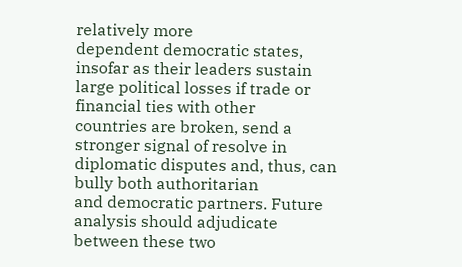relatively more
dependent democratic states, insofar as their leaders sustain
large political losses if trade or financial ties with other
countries are broken, send a stronger signal of resolve in
diplomatic disputes and, thus, can bully both authoritarian
and democratic partners. Future analysis should adjudicate
between these two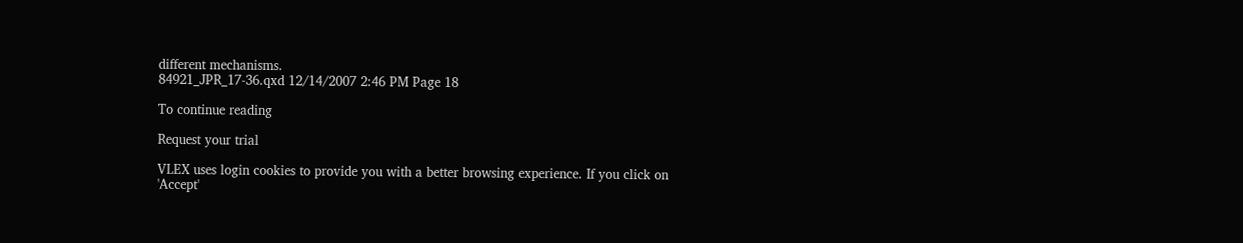different mechanisms.
84921_JPR_17-36.qxd 12/14/2007 2:46 PM Page 18

To continue reading

Request your trial

VLEX uses login cookies to provide you with a better browsing experience. If you click on 'Accept'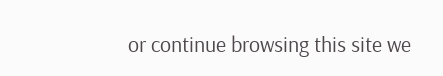or continue browsing this site we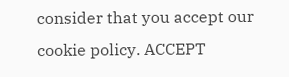consider that you accept our cookie policy. ACCEPT